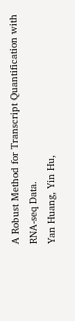A Robust Method for Transcript Quantification with RNA-seq Data.
Yan Huang, Yin Hu,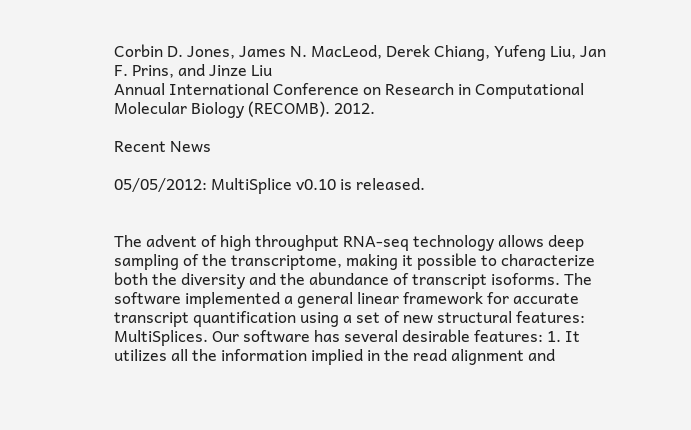Corbin D. Jones, James N. MacLeod, Derek Chiang, Yufeng Liu, Jan F. Prins, and Jinze Liu
Annual International Conference on Research in Computational Molecular Biology (RECOMB). 2012.

Recent News

05/05/2012: MultiSplice v0.10 is released.


The advent of high throughput RNA-seq technology allows deep sampling of the transcriptome, making it possible to characterize both the diversity and the abundance of transcript isoforms. The software implemented a general linear framework for accurate transcript quantification using a set of new structural features: MultiSplices. Our software has several desirable features: 1. It utilizes all the information implied in the read alignment and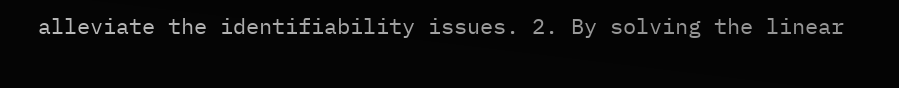alleviate the identifiability issues. 2. By solving the linear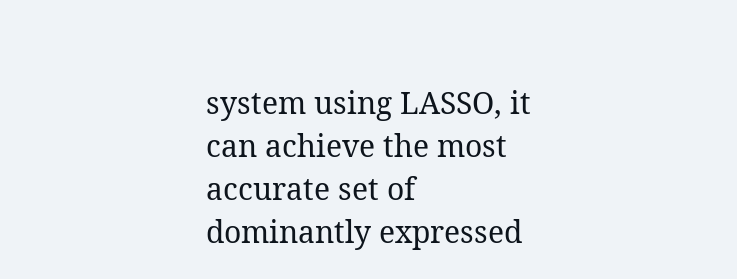system using LASSO, it can achieve the most accurate set of dominantly expressed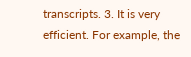transcripts. 3. It is very efficient. For example, the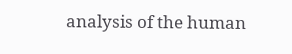analysis of the human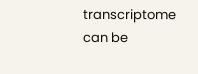transcriptome can be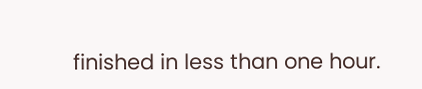finished in less than one hour.